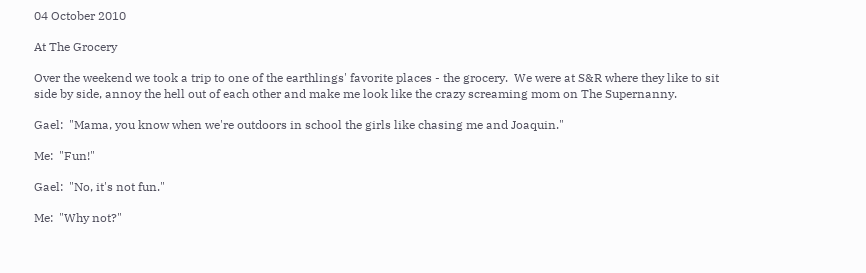04 October 2010

At The Grocery

Over the weekend we took a trip to one of the earthlings' favorite places - the grocery.  We were at S&R where they like to sit side by side, annoy the hell out of each other and make me look like the crazy screaming mom on The Supernanny.

Gael:  "Mama, you know when we're outdoors in school the girls like chasing me and Joaquin."

Me:  "Fun!"

Gael:  "No, it's not fun."

Me:  "Why not?"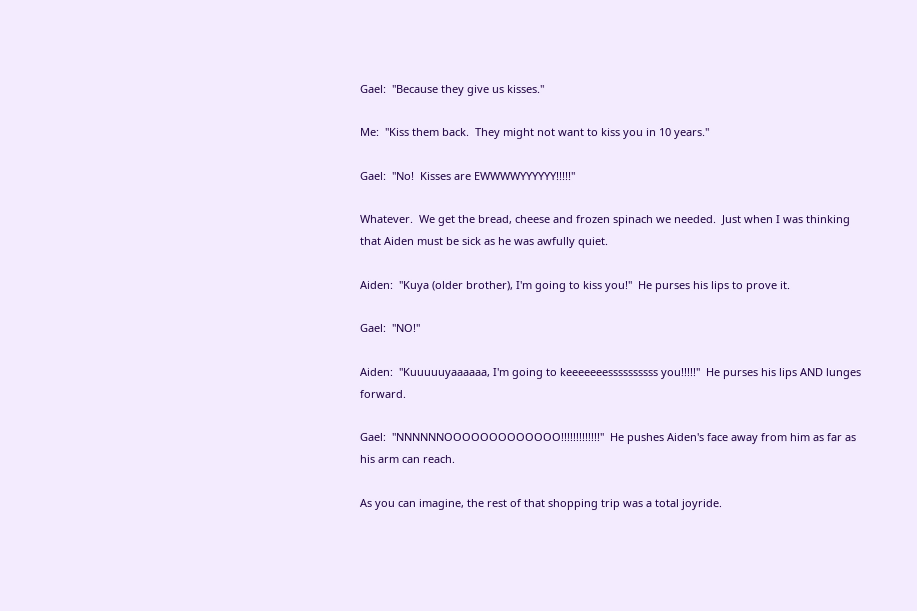Gael:  "Because they give us kisses."

Me:  "Kiss them back.  They might not want to kiss you in 10 years."

Gael:  "No!  Kisses are EWWWWYYYYYY!!!!!"

Whatever.  We get the bread, cheese and frozen spinach we needed.  Just when I was thinking that Aiden must be sick as he was awfully quiet.

Aiden:  "Kuya (older brother), I'm going to kiss you!"  He purses his lips to prove it.

Gael:  "NO!"

Aiden:  "Kuuuuuyaaaaaa, I'm going to keeeeeeessssssssss you!!!!!"  He purses his lips AND lunges forward.

Gael:  "NNNNNNOOOOOOOOOOOOO!!!!!!!!!!!!!"  He pushes Aiden's face away from him as far as his arm can reach.

As you can imagine, the rest of that shopping trip was a total joyride.